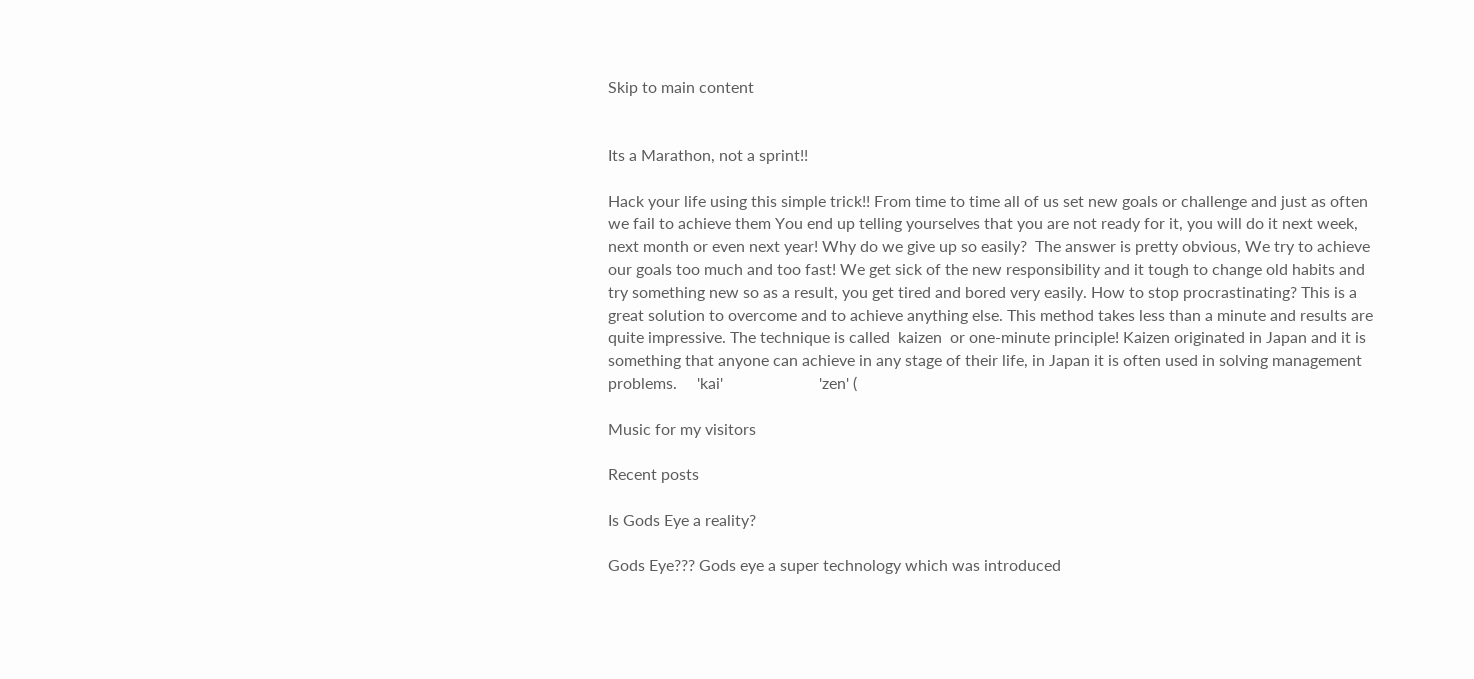Skip to main content


Its a Marathon, not a sprint!!

Hack your life using this simple trick!! From time to time all of us set new goals or challenge and just as often we fail to achieve them You end up telling yourselves that you are not ready for it, you will do it next week, next month or even next year! Why do we give up so easily?  The answer is pretty obvious, We try to achieve our goals too much and too fast! We get sick of the new responsibility and it tough to change old habits and try something new so as a result, you get tired and bored very easily. How to stop procrastinating? This is a great solution to overcome and to achieve anything else. This method takes less than a minute and results are quite impressive. The technique is called  kaizen  or one-minute principle! Kaizen originated in Japan and it is something that anyone can achieve in any stage of their life, in Japan it is often used in solving management problems.     'kai'                        'zen' (

Music for my visitors

Recent posts

Is Gods Eye a reality?

Gods Eye??? Gods eye a super technology which was introduced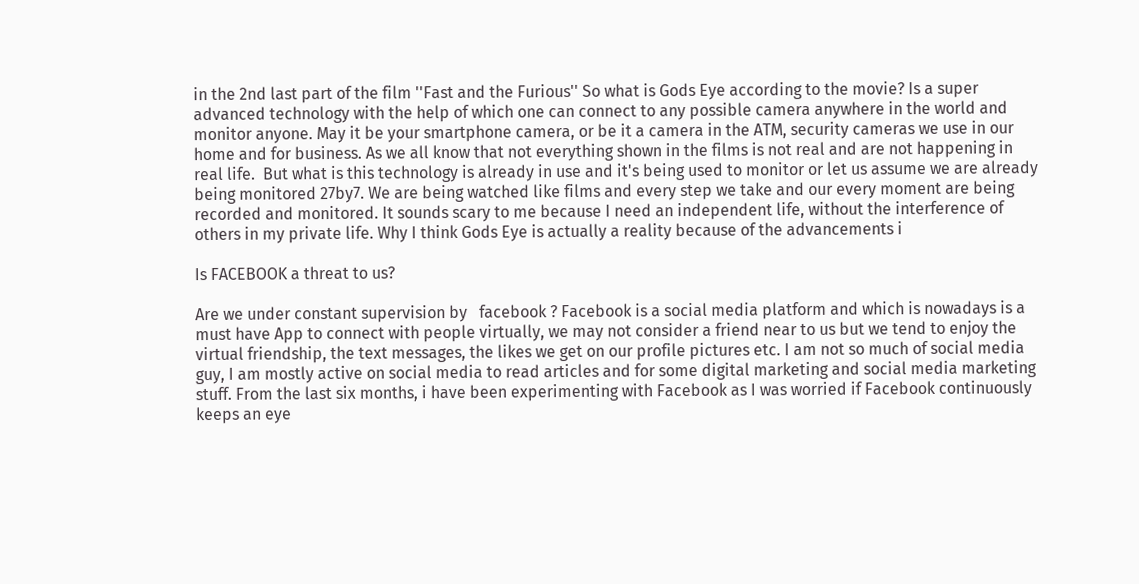in the 2nd last part of the film ''Fast and the Furious'' So what is Gods Eye according to the movie? Is a super advanced technology with the help of which one can connect to any possible camera anywhere in the world and monitor anyone. May it be your smartphone camera, or be it a camera in the ATM, security cameras we use in our home and for business. As we all know that not everything shown in the films is not real and are not happening in real life.  But what is this technology is already in use and it's being used to monitor or let us assume we are already being monitored 27by7. We are being watched like films and every step we take and our every moment are being recorded and monitored. It sounds scary to me because I need an independent life, without the interference of others in my private life. Why I think Gods Eye is actually a reality because of the advancements i

Is FACEBOOK a threat to us?

Are we under constant supervision by   facebook ? Facebook is a social media platform and which is nowadays is a must have App to connect with people virtually, we may not consider a friend near to us but we tend to enjoy the virtual friendship, the text messages, the likes we get on our profile pictures etc. I am not so much of social media guy, I am mostly active on social media to read articles and for some digital marketing and social media marketing stuff. From the last six months, i have been experimenting with Facebook as I was worried if Facebook continuously keeps an eye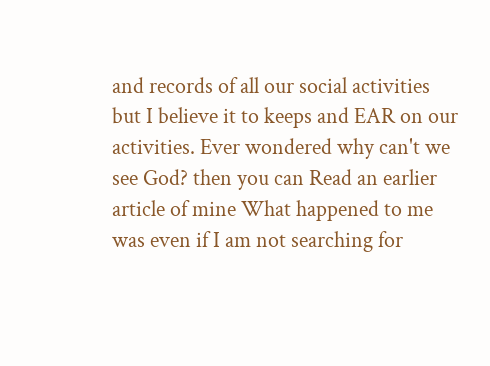and records of all our social activities but I believe it to keeps and EAR on our activities. Ever wondered why can't we see God? then you can Read an earlier article of mine What happened to me was even if I am not searching for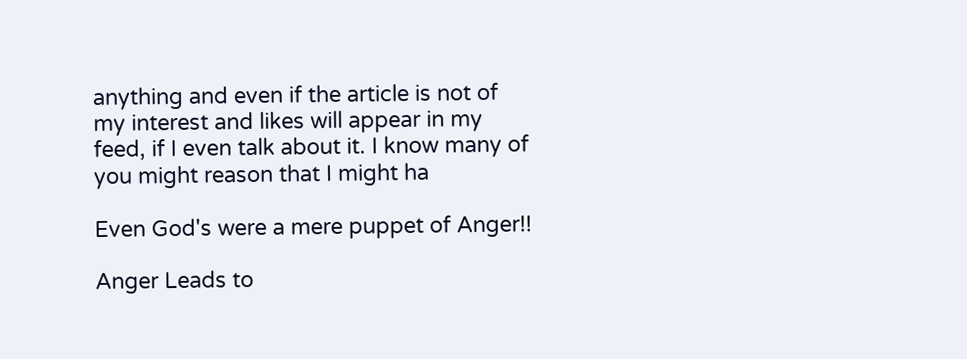anything and even if the article is not of my interest and likes will appear in my feed, if I even talk about it. I know many of you might reason that I might ha

Even God's were a mere puppet of Anger!!

Anger Leads to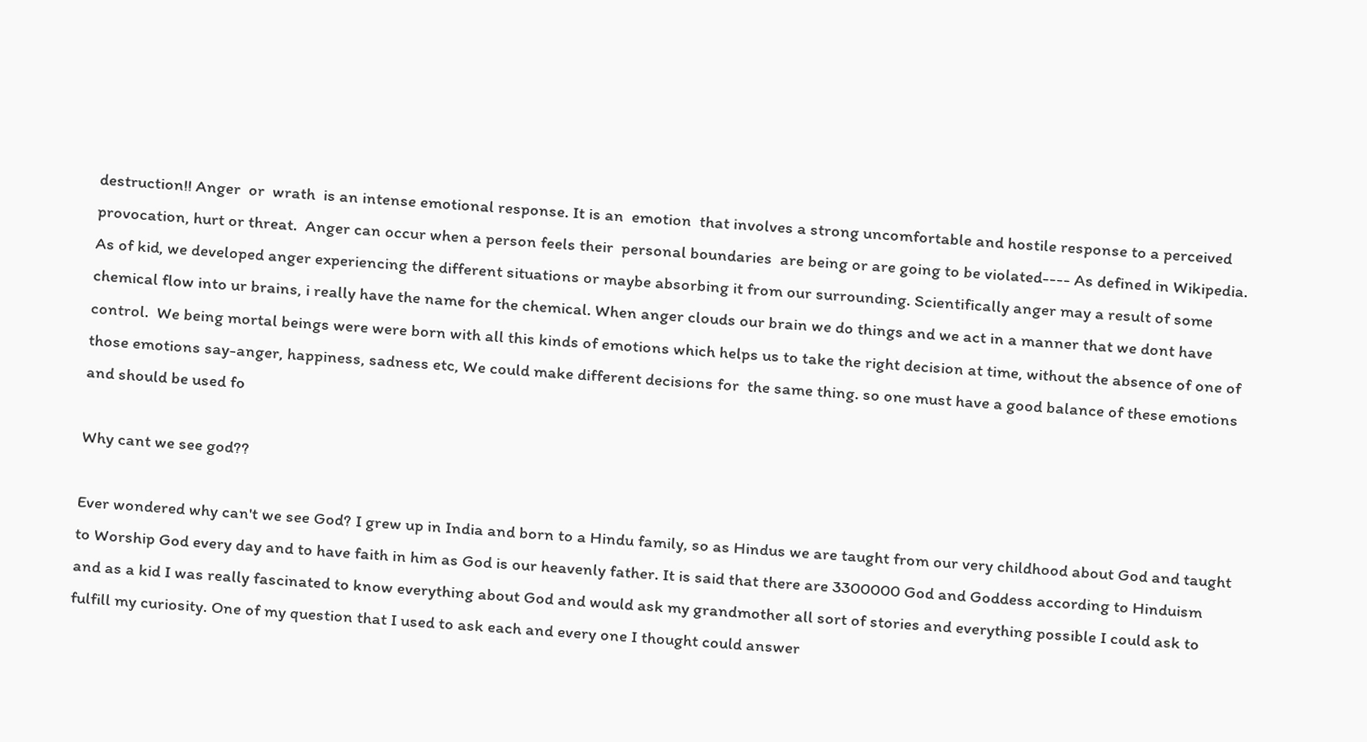destruction!! Anger  or  wrath  is an intense emotional response. It is an  emotion  that involves a strong uncomfortable and hostile response to a perceived provocation, hurt or threat.  Anger can occur when a person feels their  personal boundaries  are being or are going to be violated---- As defined in Wikipedia. As of kid, we developed anger experiencing the different situations or maybe absorbing it from our surrounding. Scientifically anger may a result of some chemical flow into ur brains, i really have the name for the chemical. When anger clouds our brain we do things and we act in a manner that we dont have control.  We being mortal beings were were born with all this kinds of emotions which helps us to take the right decision at time, without the absence of one of those emotions say-anger, happiness, sadness etc, We could make different decisions for  the same thing. so one must have a good balance of these emotions and should be used fo

Why cant we see god??

Ever wondered why can't we see God? I grew up in India and born to a Hindu family, so as Hindus we are taught from our very childhood about God and taught to Worship God every day and to have faith in him as God is our heavenly father. It is said that there are 3300000 God and Goddess according to Hinduism and as a kid I was really fascinated to know everything about God and would ask my grandmother all sort of stories and everything possible I could ask to fulfill my curiosity. One of my question that I used to ask each and every one I thought could answer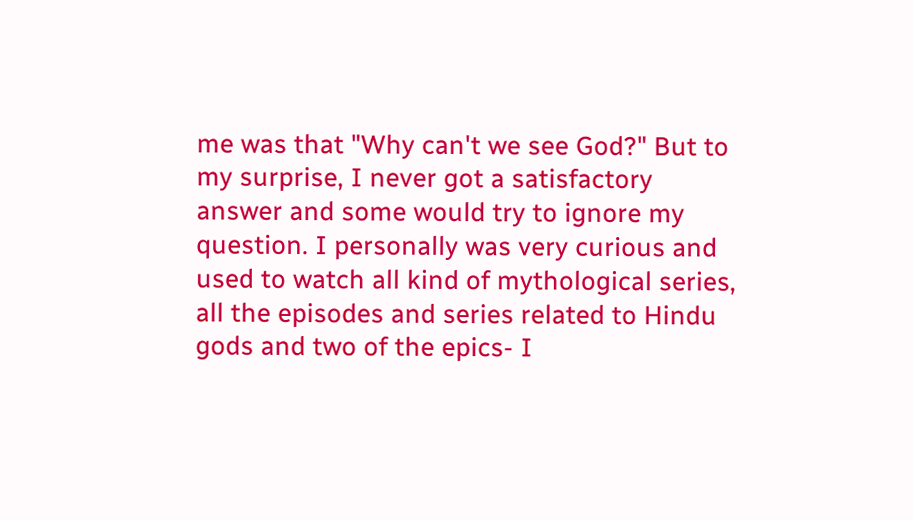me was that "Why can't we see God?" But to my surprise, I never got a satisfactory answer and some would try to ignore my question. I personally was very curious and used to watch all kind of mythological series, all the episodes and series related to Hindu gods and two of the epics- I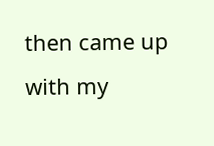then came up with my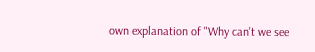own explanation of "Why can't we see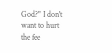God?" I don't want to hurt the fee